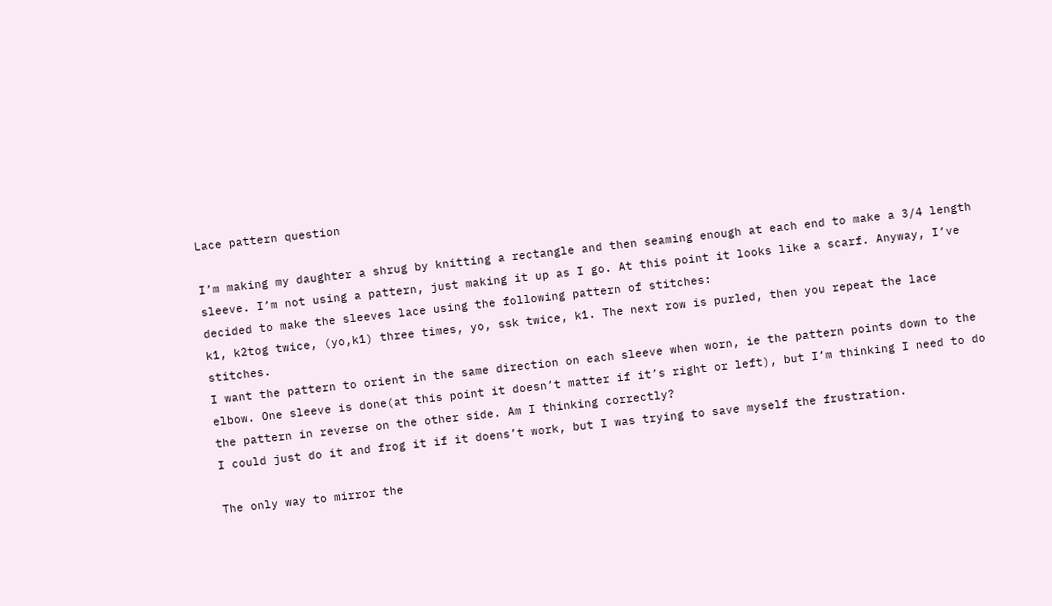Lace pattern question

I’m making my daughter a shrug by knitting a rectangle and then seaming enough at each end to make a 3/4 length sleeve. I’m not using a pattern, just making it up as I go. At this point it looks like a scarf. Anyway, I’ve decided to make the sleeves lace using the following pattern of stitches:
k1, k2tog twice, (yo,k1) three times, yo, ssk twice, k1. The next row is purled, then you repeat the lace stitches.
I want the pattern to orient in the same direction on each sleeve when worn, ie the pattern points down to the elbow. One sleeve is done(at this point it doesn’t matter if it’s right or left), but I’m thinking I need to do the pattern in reverse on the other side. Am I thinking correctly?
I could just do it and frog it if it doens’t work, but I was trying to save myself the frustration.

The only way to mirror the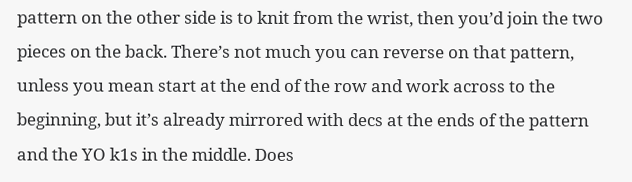pattern on the other side is to knit from the wrist, then you’d join the two pieces on the back. There’s not much you can reverse on that pattern, unless you mean start at the end of the row and work across to the beginning, but it’s already mirrored with decs at the ends of the pattern and the YO k1s in the middle. Does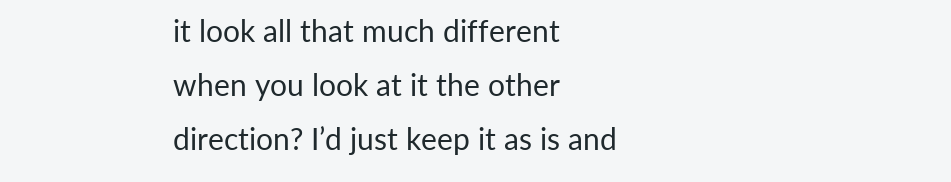it look all that much different when you look at it the other direction? I’d just keep it as is and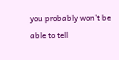you probably won’t be able to tell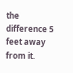the difference 5 feet away from it.